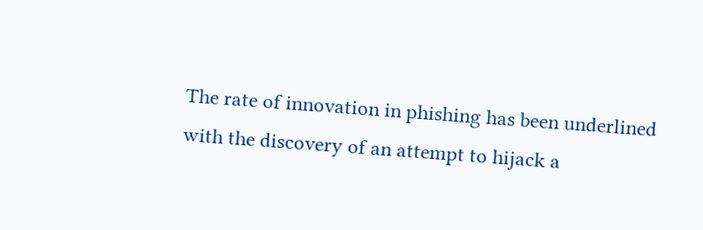The rate of innovation in phishing has been underlined with the discovery of an attempt to hijack a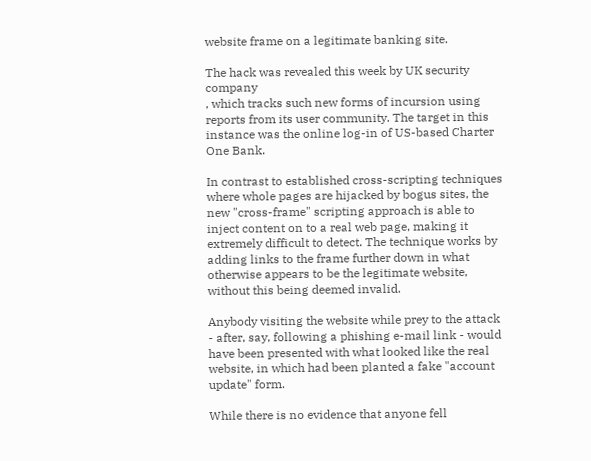website frame on a legitimate banking site.

The hack was revealed this week by UK security company
, which tracks such new forms of incursion using reports from its user community. The target in this instance was the online log-in of US-based Charter One Bank.

In contrast to established cross-scripting techniques where whole pages are hijacked by bogus sites, the new "cross-frame" scripting approach is able to inject content on to a real web page, making it extremely difficult to detect. The technique works by adding links to the frame further down in what otherwise appears to be the legitimate website, without this being deemed invalid.

Anybody visiting the website while prey to the attack - after, say, following a phishing e-mail link - would have been presented with what looked like the real website, in which had been planted a fake "account update" form.

While there is no evidence that anyone fell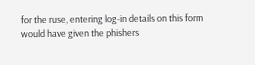for the ruse, entering log-in details on this form would have given the phishers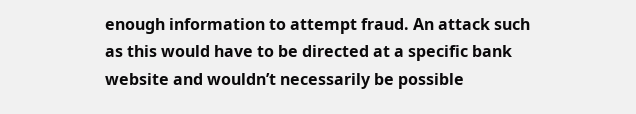enough information to attempt fraud. An attack such as this would have to be directed at a specific bank website and wouldn’t necessarily be possible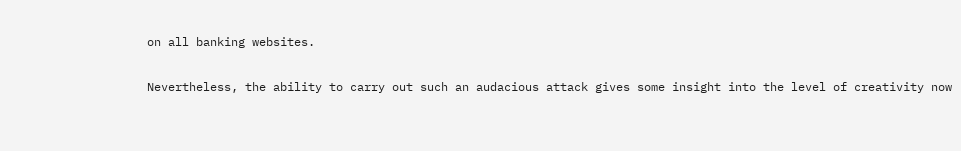on all banking websites.

Nevertheless, the ability to carry out such an audacious attack gives some insight into the level of creativity now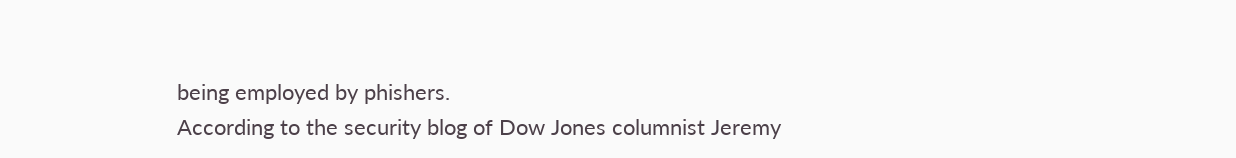being employed by phishers.
According to the security blog of Dow Jones columnist Jeremy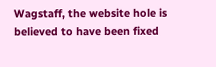Wagstaff, the website hole is believed to have been fixed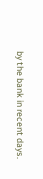by the bank in recent days.